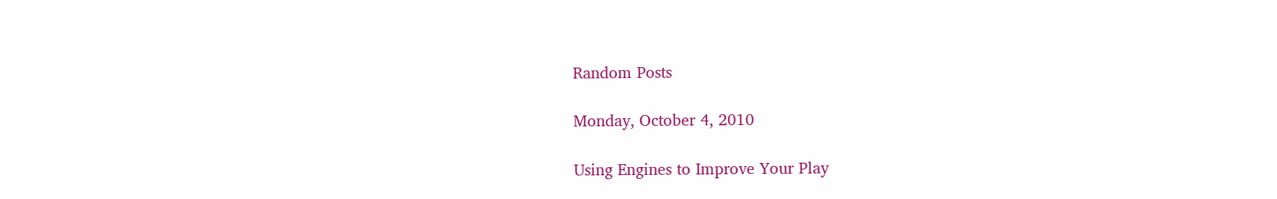Random Posts

Monday, October 4, 2010

Using Engines to Improve Your Play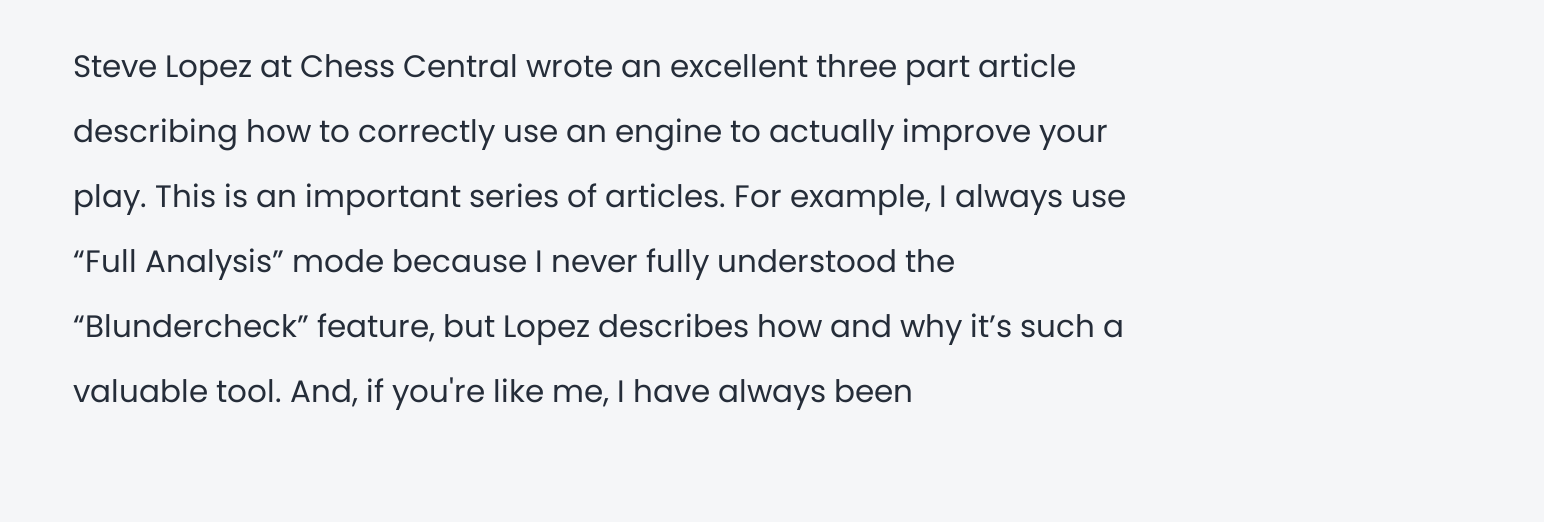Steve Lopez at Chess Central wrote an excellent three part article describing how to correctly use an engine to actually improve your play. This is an important series of articles. For example, I always use “Full Analysis” mode because I never fully understood the “Blundercheck” feature, but Lopez describes how and why it’s such a valuable tool. And, if you're like me, I have always been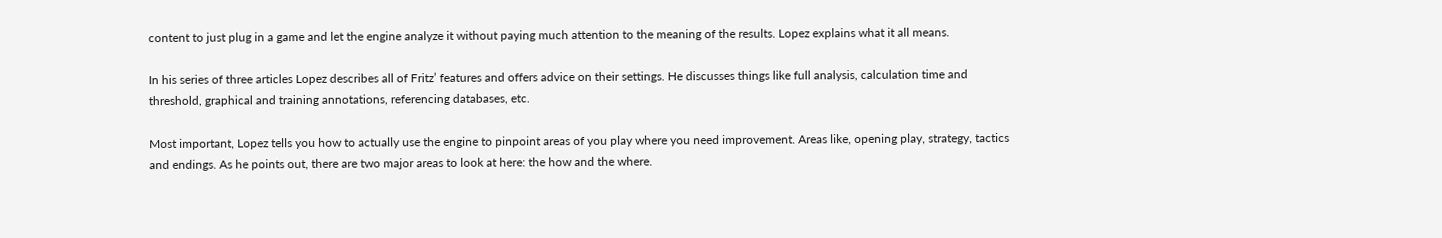content to just plug in a game and let the engine analyze it without paying much attention to the meaning of the results. Lopez explains what it all means.

In his series of three articles Lopez describes all of Fritz’ features and offers advice on their settings. He discusses things like full analysis, calculation time and threshold, graphical and training annotations, referencing databases, etc.

Most important, Lopez tells you how to actually use the engine to pinpoint areas of you play where you need improvement. Areas like, opening play, strategy, tactics and endings. As he points out, there are two major areas to look at here: the how and the where.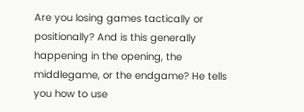Are you losing games tactically or positionally? And is this generally happening in the opening, the middlegame, or the endgame? He tells you how to use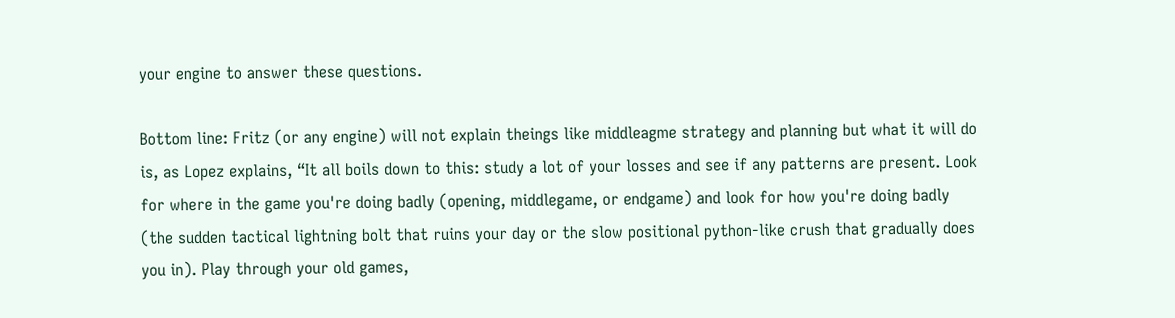your engine to answer these questions.

Bottom line: Fritz (or any engine) will not explain theings like middleagme strategy and planning but what it will do is, as Lopez explains, “It all boils down to this: study a lot of your losses and see if any patterns are present. Look for where in the game you're doing badly (opening, middlegame, or endgame) and look for how you're doing badly (the sudden tactical lightning bolt that ruins your day or the slow positional python-like crush that gradually does you in). Play through your old games,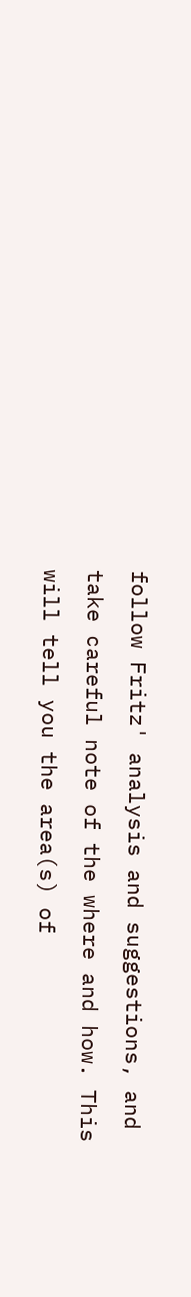follow Fritz' analysis and suggestions, and take careful note of the where and how. This will tell you the area(s) of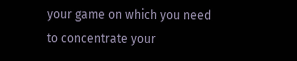your game on which you need to concentrate your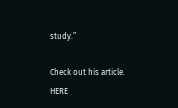study.”

Check out his article. HERE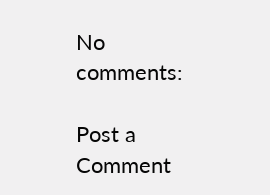No comments:

Post a Comment